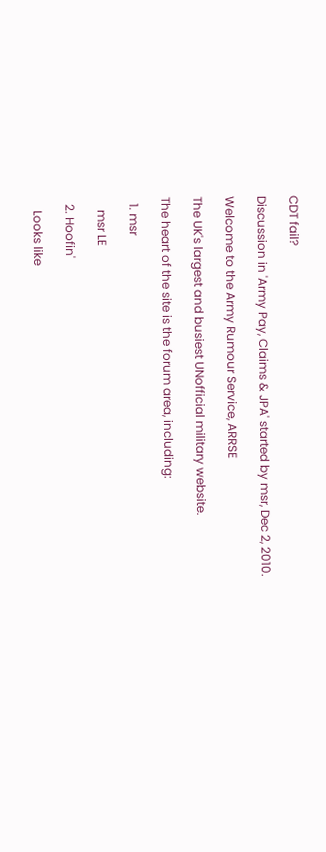CDT fail?

Discussion in 'Army Pay, Claims & JPA' started by msr, Dec 2, 2010.

Welcome to the Army Rumour Service, ARRSE

The UK's largest and busiest UNofficial military website.

The heart of the site is the forum area, including:

  1. msr

    msr LE

  2. Hoofin'

    Looks like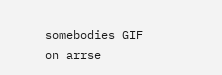somebodies GIF on arrse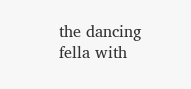the dancing fella with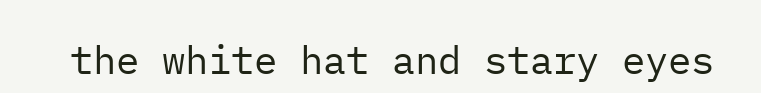the white hat and stary eyes